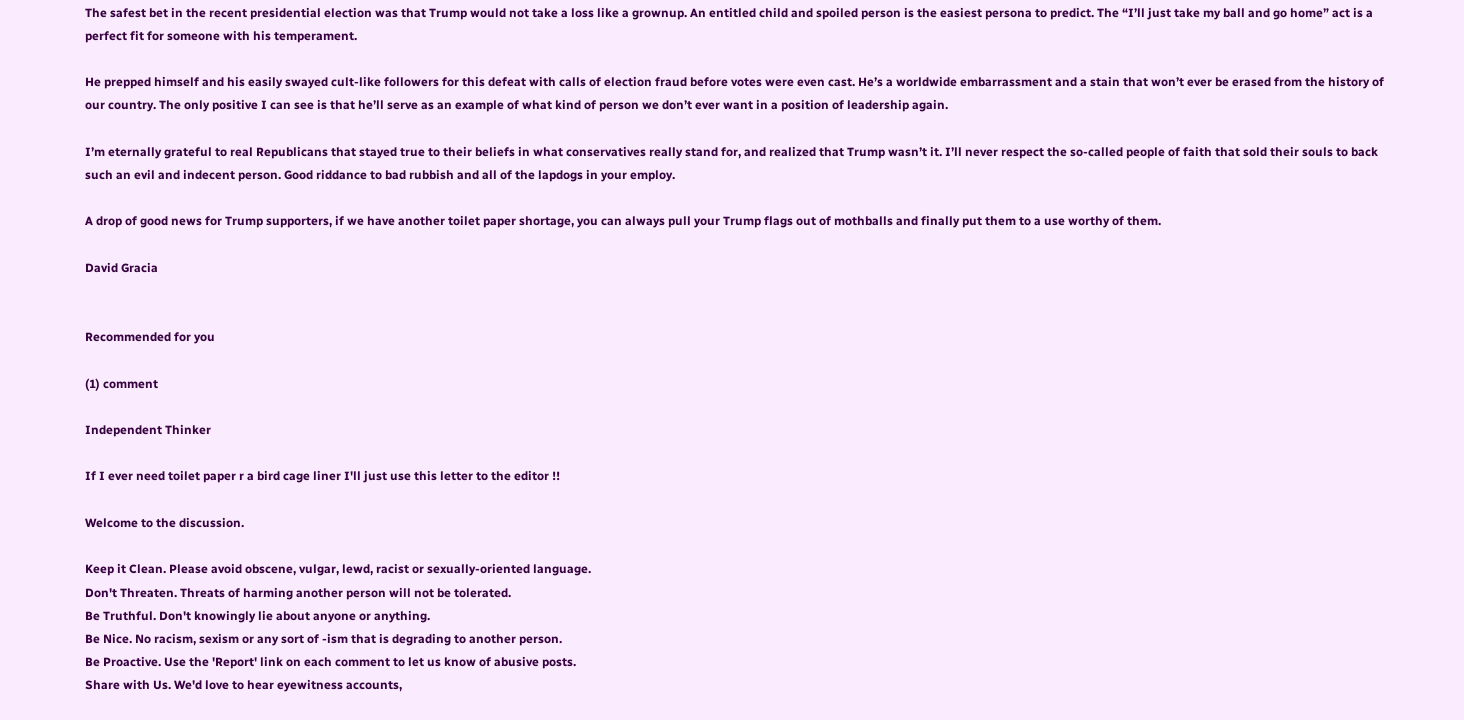The safest bet in the recent presidential election was that Trump would not take a loss like a grownup. An entitled child and spoiled person is the easiest persona to predict. The “I’ll just take my ball and go home” act is a perfect fit for someone with his temperament.

He prepped himself and his easily swayed cult-like followers for this defeat with calls of election fraud before votes were even cast. He’s a worldwide embarrassment and a stain that won’t ever be erased from the history of our country. The only positive I can see is that he’ll serve as an example of what kind of person we don’t ever want in a position of leadership again.

I’m eternally grateful to real Republicans that stayed true to their beliefs in what conservatives really stand for, and realized that Trump wasn’t it. I’ll never respect the so-called people of faith that sold their souls to back such an evil and indecent person. Good riddance to bad rubbish and all of the lapdogs in your employ.

A drop of good news for Trump supporters, if we have another toilet paper shortage, you can always pull your Trump flags out of mothballs and finally put them to a use worthy of them.

David Gracia


Recommended for you

(1) comment

Independent Thinker

If I ever need toilet paper r a bird cage liner I'll just use this letter to the editor !!

Welcome to the discussion.

Keep it Clean. Please avoid obscene, vulgar, lewd, racist or sexually-oriented language.
Don't Threaten. Threats of harming another person will not be tolerated.
Be Truthful. Don't knowingly lie about anyone or anything.
Be Nice. No racism, sexism or any sort of -ism that is degrading to another person.
Be Proactive. Use the 'Report' link on each comment to let us know of abusive posts.
Share with Us. We'd love to hear eyewitness accounts,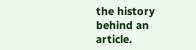the history behind an article.